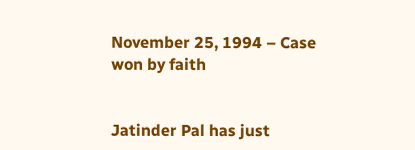November 25, 1994 – Case won by faith


Jatinder Pal has just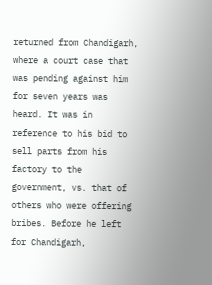returned from Chandigarh, where a court case that was pending against him for seven years was heard. It was in reference to his bid to sell parts from his factory to the government, vs. that of others who were offering bribes. Before he left for Chandigarh,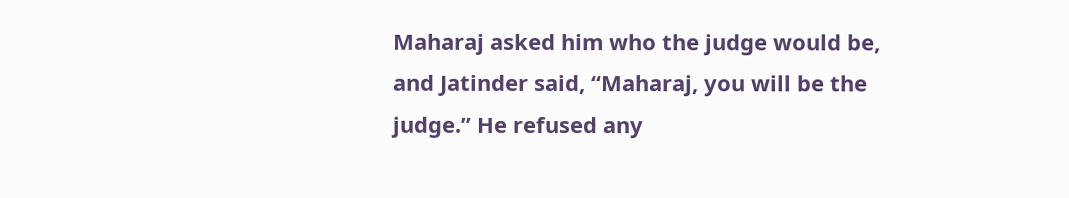Maharaj asked him who the judge would be, and Jatinder said, “Maharaj, you will be the judge.” He refused any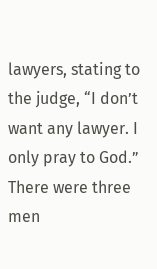lawyers, stating to the judge, “I don’t want any lawyer. I only pray to God.” There were three men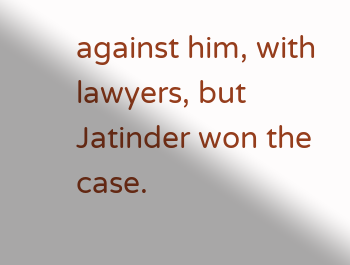against him, with lawyers, but Jatinder won the case.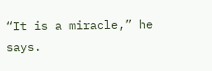“It is a miracle,” he says.